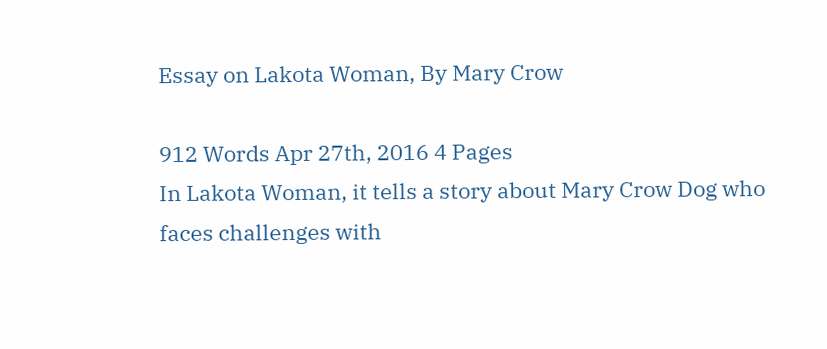Essay on Lakota Woman, By Mary Crow

912 Words Apr 27th, 2016 4 Pages
In Lakota Woman, it tells a story about Mary Crow Dog who faces challenges with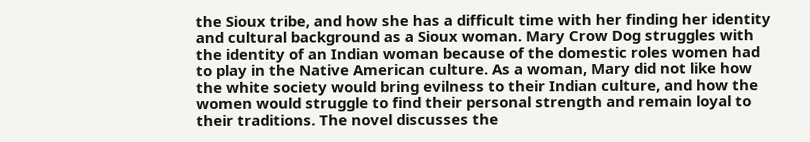the Sioux tribe, and how she has a difficult time with her finding her identity and cultural background as a Sioux woman. Mary Crow Dog struggles with the identity of an Indian woman because of the domestic roles women had to play in the Native American culture. As a woman, Mary did not like how the white society would bring evilness to their Indian culture, and how the women would struggle to find their personal strength and remain loyal to their traditions. The novel discusses the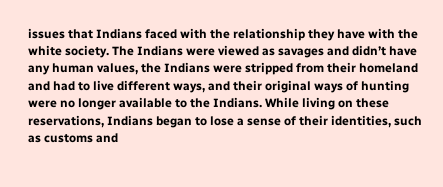issues that Indians faced with the relationship they have with the white society. The Indians were viewed as savages and didn’t have any human values, the Indians were stripped from their homeland and had to live different ways, and their original ways of hunting were no longer available to the Indians. While living on these reservations, Indians began to lose a sense of their identities, such as customs and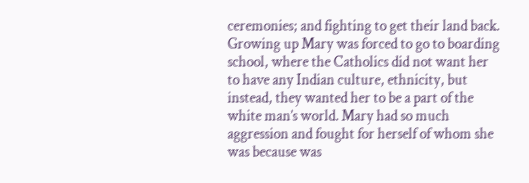ceremonies; and fighting to get their land back. Growing up Mary was forced to go to boarding school, where the Catholics did not want her to have any Indian culture, ethnicity, but instead, they wanted her to be a part of the white man’s world. Mary had so much aggression and fought for herself of whom she was because was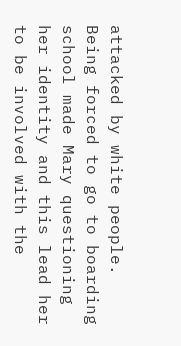attacked by white people. Being forced to go to boarding school made Mary questioning her identity and this lead her to be involved with the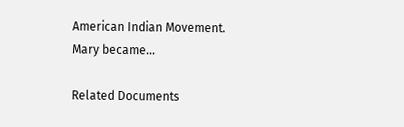American Indian Movement. Mary became…

Related Documents